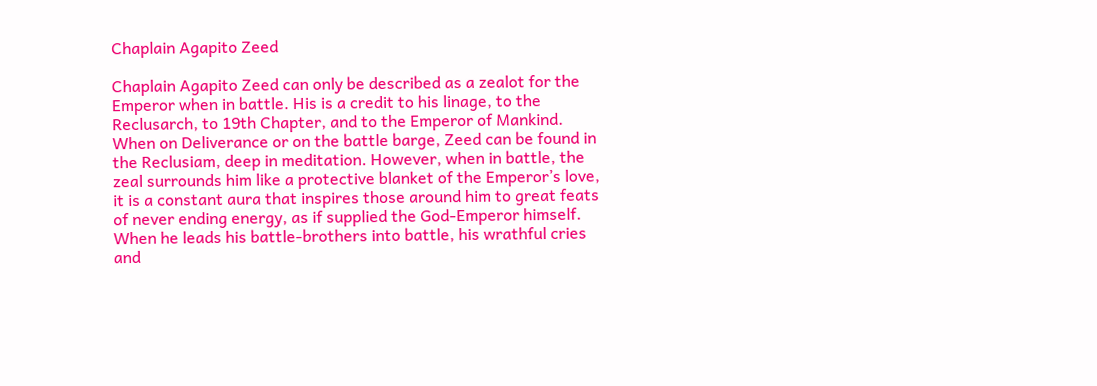Chaplain Agapito Zeed

Chaplain Agapito Zeed can only be described as a zealot for the Emperor when in battle. His is a credit to his linage, to the Reclusarch, to 19th Chapter, and to the Emperor of Mankind. When on Deliverance or on the battle barge, Zeed can be found in the Reclusiam, deep in meditation. However, when in battle, the zeal surrounds him like a protective blanket of the Emperor’s love, it is a constant aura that inspires those around him to great feats of never ending energy, as if supplied the God-Emperor himself. When he leads his battle-brothers into battle, his wrathful cries and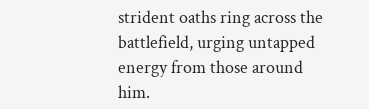strident oaths ring across the battlefield, urging untapped energy from those around him.